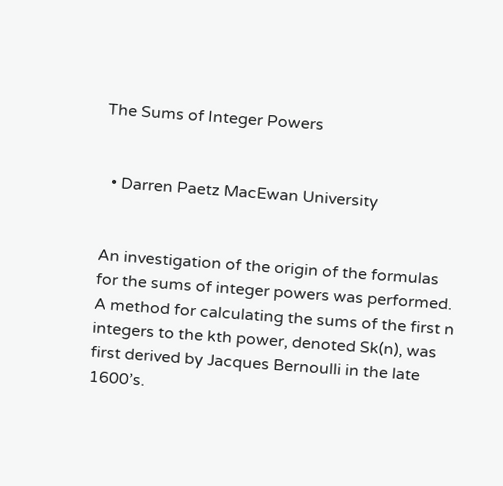The Sums of Integer Powers


  • Darren Paetz MacEwan University


An investigation of the origin of the formulas for the sums of integer powers was performed. A method for calculating the sums of the first n integers to the kth power, denoted Sk(n), was first derived by Jacques Bernoulli in the late 1600’s.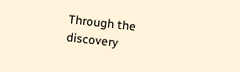Through the discovery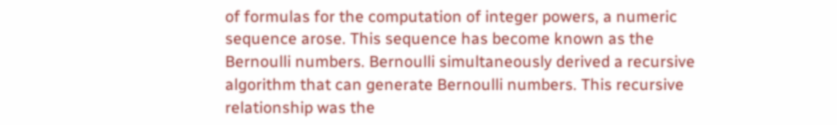of formulas for the computation of integer powers, a numeric sequence arose. This sequence has become known as the Bernoulli numbers. Bernoulli simultaneously derived a recursive algorithm that can generate Bernoulli numbers. This recursive relationship was the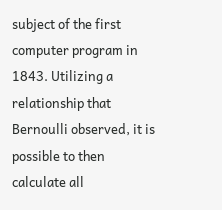subject of the first computer program in 1843. Utilizing a relationship that Bernoulli observed, it is possible to then calculate all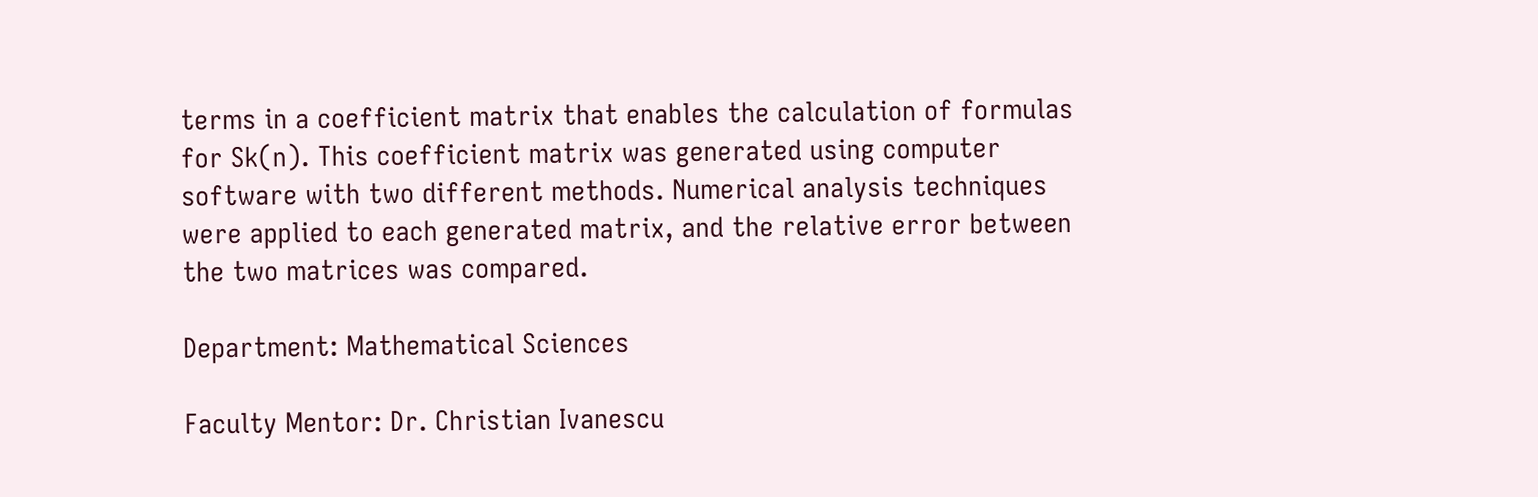terms in a coefficient matrix that enables the calculation of formulas for Sk(n). This coefficient matrix was generated using computer software with two different methods. Numerical analysis techniques were applied to each generated matrix, and the relative error between the two matrices was compared.

Department: Mathematical Sciences

Faculty Mentor: Dr. Christian Ivanescu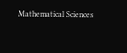Mathematical Sciences